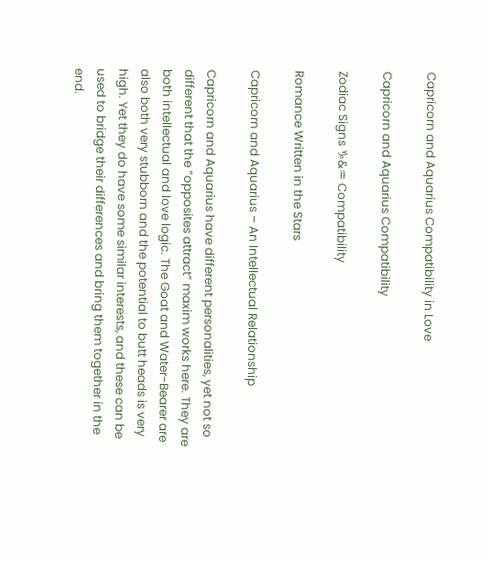Capricorn and Aquarius Compatibility in Love

Capricorn and Aquarius Compatibility

Zodiac Signs ♑&♒ Compatibility

Romance Written in the Stars

Capricorn and Aquarius – An Intellectual Relationship

Capricorn and Aquarius have different personalities, yet not so different that the “opposites attract” maxim works here. They are both intellectual and love logic. The Goat and Water-Bearer are also both very stubborn and the potential to butt heads is very high. Yet they do have some similar interests, and these can be used to bridge their differences and bring them together in the end.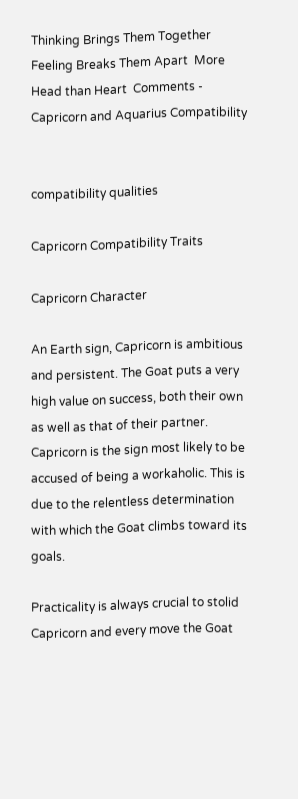Thinking Brings Them Together  Feeling Breaks Them Apart  More Head than Heart  Comments - Capricorn and Aquarius Compatibility


compatibility qualities

Capricorn Compatibility Traits

Capricorn Character

An Earth sign, Capricorn is ambitious and persistent. The Goat puts a very high value on success, both their own as well as that of their partner. Capricorn is the sign most likely to be accused of being a workaholic. This is due to the relentless determination with which the Goat climbs toward its goals.

Practicality is always crucial to stolid Capricorn and every move the Goat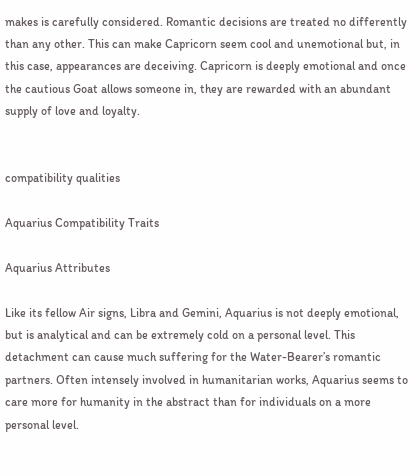makes is carefully considered. Romantic decisions are treated no differently than any other. This can make Capricorn seem cool and unemotional but, in this case, appearances are deceiving. Capricorn is deeply emotional and once the cautious Goat allows someone in, they are rewarded with an abundant supply of love and loyalty.


compatibility qualities

Aquarius Compatibility Traits

Aquarius Attributes

Like its fellow Air signs, Libra and Gemini, Aquarius is not deeply emotional, but is analytical and can be extremely cold on a personal level. This detachment can cause much suffering for the Water-Bearer’s romantic partners. Often intensely involved in humanitarian works, Aquarius seems to care more for humanity in the abstract than for individuals on a more personal level.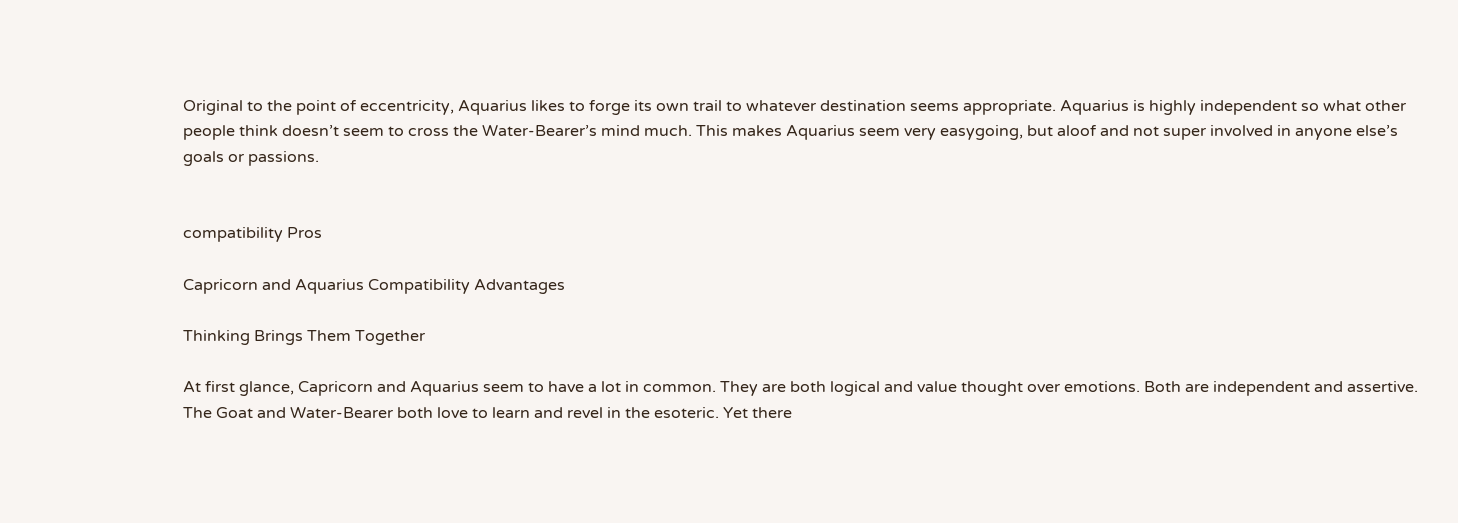Original to the point of eccentricity, Aquarius likes to forge its own trail to whatever destination seems appropriate. Aquarius is highly independent so what other people think doesn’t seem to cross the Water-Bearer’s mind much. This makes Aquarius seem very easygoing, but aloof and not super involved in anyone else’s goals or passions.


compatibility Pros

Capricorn and Aquarius Compatibility Advantages

Thinking Brings Them Together

At first glance, Capricorn and Aquarius seem to have a lot in common. They are both logical and value thought over emotions. Both are independent and assertive. The Goat and Water-Bearer both love to learn and revel in the esoteric. Yet there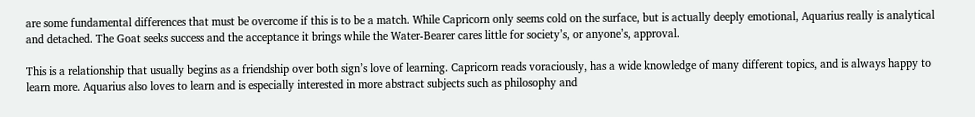are some fundamental differences that must be overcome if this is to be a match. While Capricorn only seems cold on the surface, but is actually deeply emotional, Aquarius really is analytical and detached. The Goat seeks success and the acceptance it brings while the Water-Bearer cares little for society’s, or anyone’s, approval.

This is a relationship that usually begins as a friendship over both sign’s love of learning. Capricorn reads voraciously, has a wide knowledge of many different topics, and is always happy to learn more. Aquarius also loves to learn and is especially interested in more abstract subjects such as philosophy and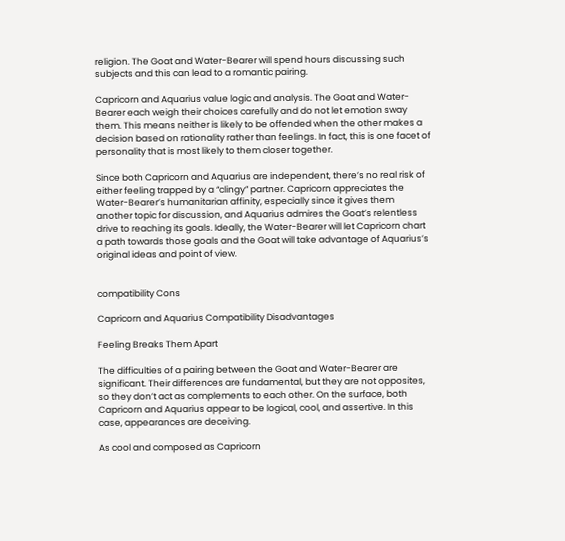religion. The Goat and Water-Bearer will spend hours discussing such subjects and this can lead to a romantic pairing.

Capricorn and Aquarius value logic and analysis. The Goat and Water-Bearer each weigh their choices carefully and do not let emotion sway them. This means neither is likely to be offended when the other makes a decision based on rationality rather than feelings. In fact, this is one facet of personality that is most likely to them closer together.

Since both Capricorn and Aquarius are independent, there’s no real risk of either feeling trapped by a “clingy” partner. Capricorn appreciates the Water-Bearer’s humanitarian affinity, especially since it gives them another topic for discussion, and Aquarius admires the Goat’s relentless drive to reaching its goals. Ideally, the Water-Bearer will let Capricorn chart a path towards those goals and the Goat will take advantage of Aquarius’s original ideas and point of view.


compatibility Cons

Capricorn and Aquarius Compatibility Disadvantages

Feeling Breaks Them Apart

The difficulties of a pairing between the Goat and Water-Bearer are significant. Their differences are fundamental, but they are not opposites, so they don’t act as complements to each other. On the surface, both Capricorn and Aquarius appear to be logical, cool, and assertive. In this case, appearances are deceiving.

As cool and composed as Capricorn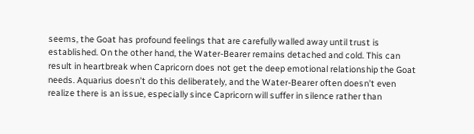seems, the Goat has profound feelings that are carefully walled away until trust is established. On the other hand, the Water-Bearer remains detached and cold. This can result in heartbreak when Capricorn does not get the deep emotional relationship the Goat needs. Aquarius doesn’t do this deliberately, and the Water-Bearer often doesn’t even realize there is an issue, especially since Capricorn will suffer in silence rather than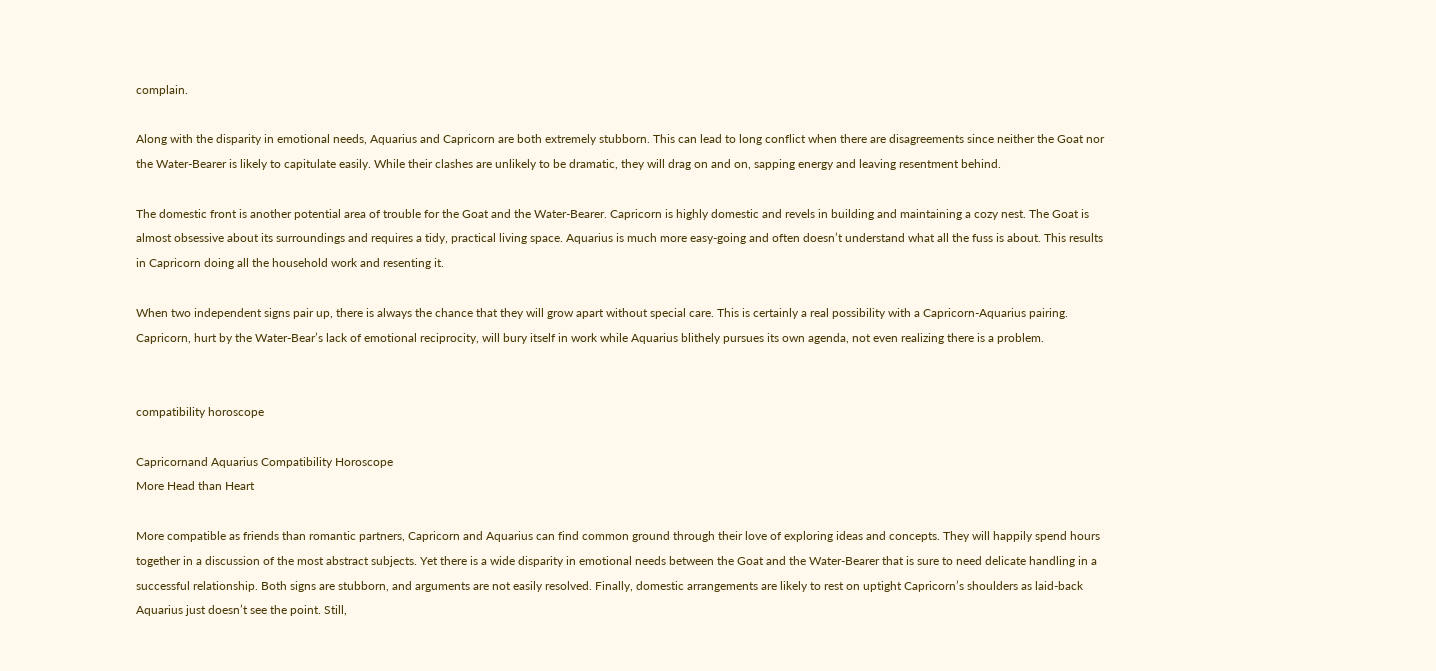complain.

Along with the disparity in emotional needs, Aquarius and Capricorn are both extremely stubborn. This can lead to long conflict when there are disagreements since neither the Goat nor the Water-Bearer is likely to capitulate easily. While their clashes are unlikely to be dramatic, they will drag on and on, sapping energy and leaving resentment behind.

The domestic front is another potential area of trouble for the Goat and the Water-Bearer. Capricorn is highly domestic and revels in building and maintaining a cozy nest. The Goat is almost obsessive about its surroundings and requires a tidy, practical living space. Aquarius is much more easy-going and often doesn’t understand what all the fuss is about. This results in Capricorn doing all the household work and resenting it.

When two independent signs pair up, there is always the chance that they will grow apart without special care. This is certainly a real possibility with a Capricorn-Aquarius pairing. Capricorn, hurt by the Water-Bear’s lack of emotional reciprocity, will bury itself in work while Aquarius blithely pursues its own agenda, not even realizing there is a problem.


compatibility horoscope

Capricornand Aquarius Compatibility Horoscope
More Head than Heart

More compatible as friends than romantic partners, Capricorn and Aquarius can find common ground through their love of exploring ideas and concepts. They will happily spend hours together in a discussion of the most abstract subjects. Yet there is a wide disparity in emotional needs between the Goat and the Water-Bearer that is sure to need delicate handling in a successful relationship. Both signs are stubborn, and arguments are not easily resolved. Finally, domestic arrangements are likely to rest on uptight Capricorn’s shoulders as laid-back Aquarius just doesn’t see the point. Still,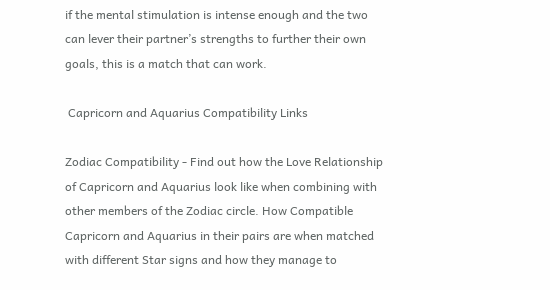if the mental stimulation is intense enough and the two can lever their partner’s strengths to further their own goals, this is a match that can work.

 Capricorn and Aquarius Compatibility Links

Zodiac Compatibility - Find out how the Love Relationship of Capricorn and Aquarius look like when combining with other members of the Zodiac circle. How Compatible Capricorn and Aquarius in their pairs are when matched with different Star signs and how they manage to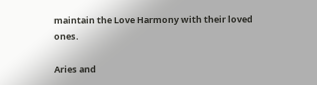maintain the Love Harmony with their loved ones.

Aries and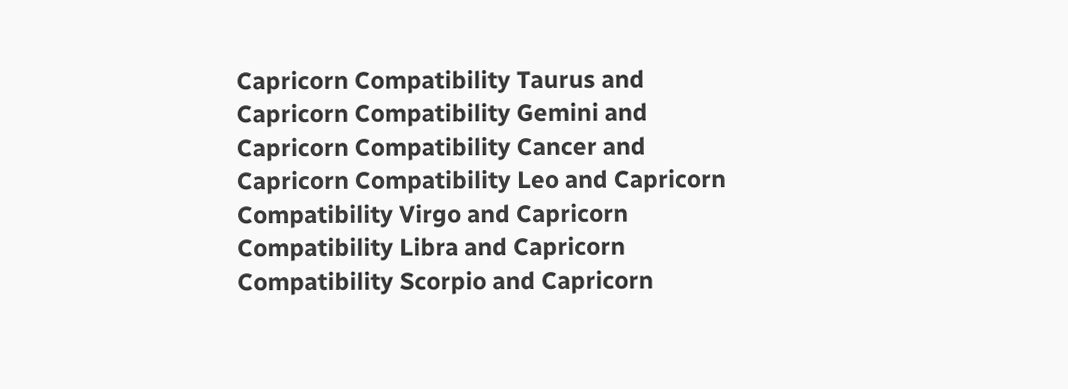Capricorn Compatibility Taurus and Capricorn Compatibility Gemini and Capricorn Compatibility Cancer and Capricorn Compatibility Leo and Capricorn Compatibility Virgo and Capricorn Compatibility Libra and Capricorn Compatibility Scorpio and Capricorn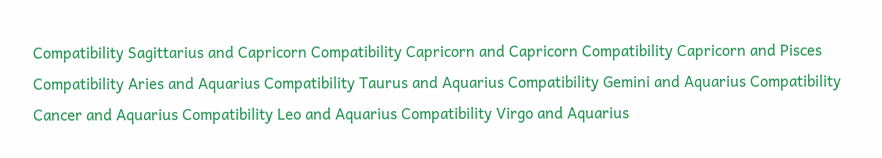Compatibility Sagittarius and Capricorn Compatibility Capricorn and Capricorn Compatibility Capricorn and Pisces Compatibility Aries and Aquarius Compatibility Taurus and Aquarius Compatibility Gemini and Aquarius Compatibility Cancer and Aquarius Compatibility Leo and Aquarius Compatibility Virgo and Aquarius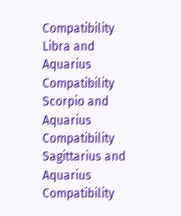Compatibility Libra and Aquarius Compatibility Scorpio and Aquarius Compatibility Sagittarius and Aquarius Compatibility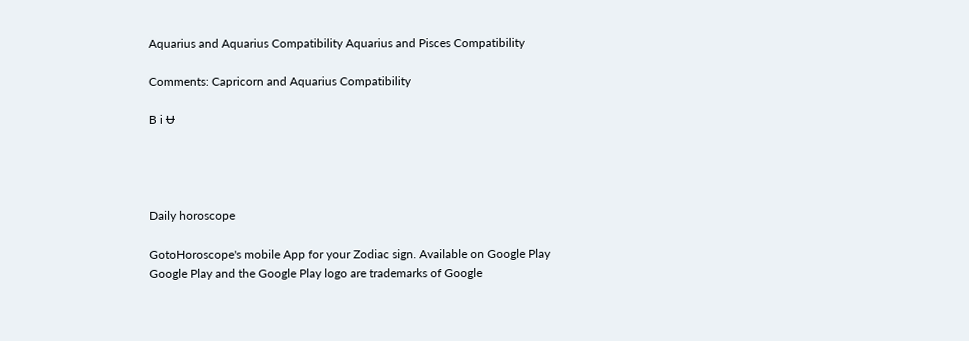Aquarius and Aquarius Compatibility Aquarius and Pisces Compatibility

Comments: Capricorn and Aquarius Compatibility

B i Ʉ




Daily horoscope

GotoHoroscope's mobile App for your Zodiac sign. Available on Google Play
Google Play and the Google Play logo are trademarks of Google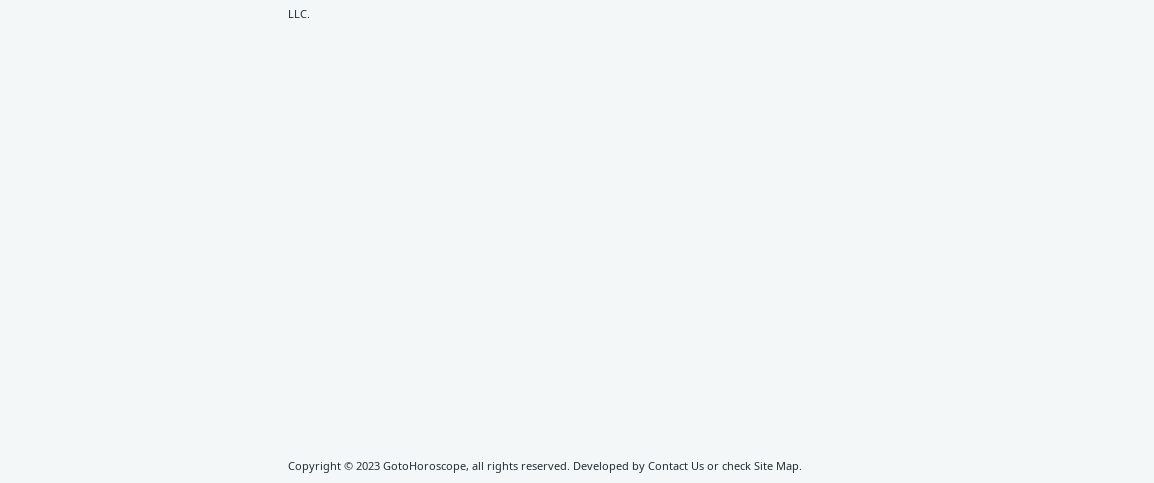LLC.

























Copyright © 2023 GotoHoroscope, all rights reserved. Developed by Contact Us or check Site Map.